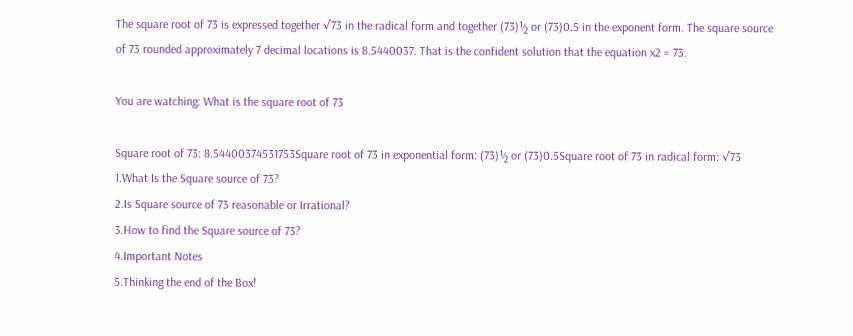The square root of 73 is expressed together √73 in the radical form and together (73)½ or (73)0.5 in the exponent form. The square source of 73 rounded approximately 7 decimal locations is 8.5440037. That is the confident solution that the equation x2 = 73.

You are watching: What is the square root of 73

Square root of 73: 8.54400374531753Square root of 73 in exponential form: (73)½ or (73)0.5Square root of 73 in radical form: √73
1.What Is the Square source of 73?
2.Is Square source of 73 reasonable or Irrational?
3.How to find the Square source of 73?
4.Important Notes
5.Thinking the end of the Box!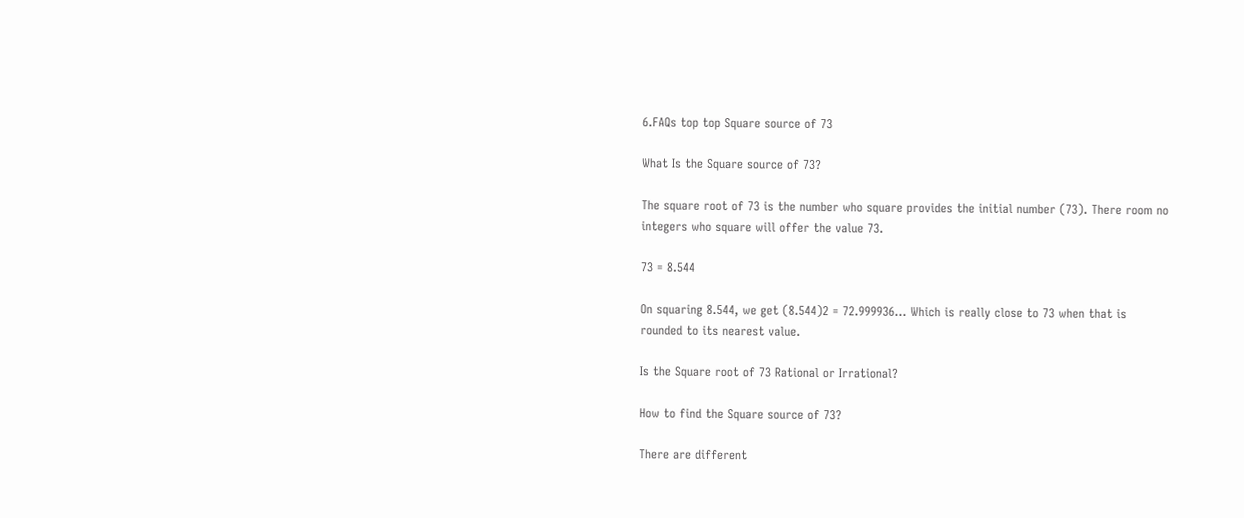6.FAQs top top Square source of 73

What Is the Square source of 73?

The square root of 73 is the number who square provides the initial number (73). There room no integers who square will offer the value 73.

73 = 8.544

On squaring 8.544, we get (8.544)2 = 72.999936... Which is really close to 73 when that is rounded to its nearest value.

Is the Square root of 73 Rational or Irrational?

How to find the Square source of 73?

There are different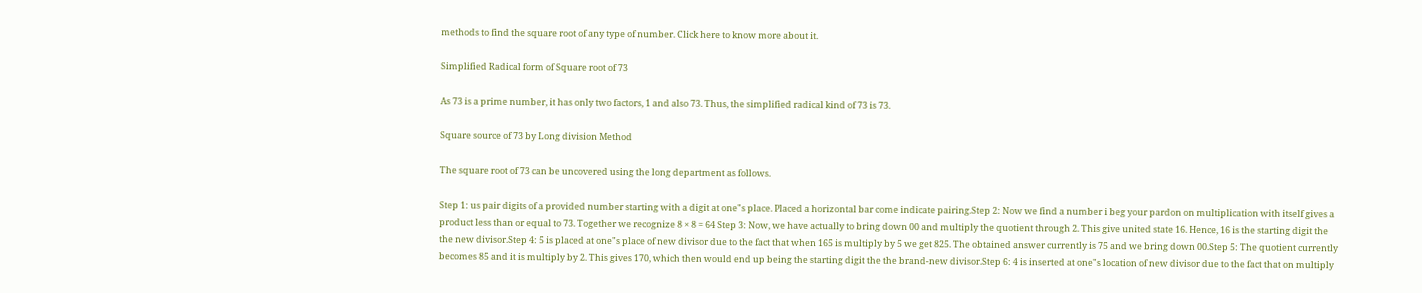methods to find the square root of any type of number. Click here to know more about it.

Simplified Radical form of Square root of 73

As 73 is a prime number, it has only two factors, 1 and also 73. Thus, the simplified radical kind of 73 is 73.

Square source of 73 by Long division Method

The square root of 73 can be uncovered using the long department as follows.

Step 1: us pair digits of a provided number starting with a digit at one"s place. Placed a horizontal bar come indicate pairing.Step 2: Now we find a number i beg your pardon on multiplication with itself gives a product less than or equal to 73. Together we recognize 8 × 8 = 64 Step 3: Now, we have actually to bring down 00 and multiply the quotient through 2. This give united state 16. Hence, 16 is the starting digit the the new divisor.Step 4: 5 is placed at one"s place of new divisor due to the fact that when 165 is multiply by 5 we get 825. The obtained answer currently is 75 and we bring down 00.Step 5: The quotient currently becomes 85 and it is multiply by 2. This gives 170, which then would end up being the starting digit the the brand-new divisor.Step 6: 4 is inserted at one"s location of new divisor due to the fact that on multiply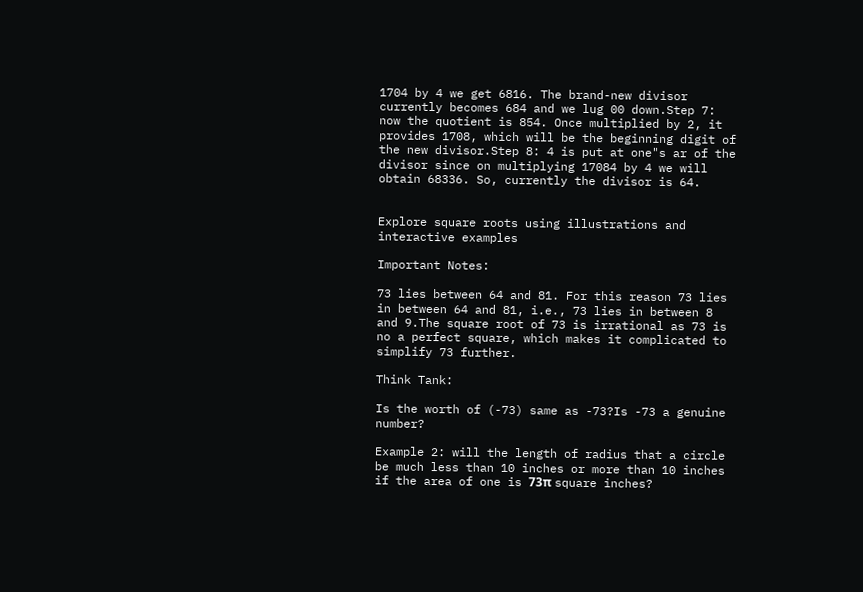1704 by 4 we get 6816. The brand-new divisor currently becomes 684 and we lug 00 down.Step 7: now the quotient is 854. Once multiplied by 2, it provides 1708, which will be the beginning digit of the new divisor.Step 8: 4 is put at one"s ar of the divisor since on multiplying 17084 by 4 we will obtain 68336. So, currently the divisor is 64.


Explore square roots using illustrations and interactive examples

Important Notes:

73 lies between 64 and 81. For this reason 73 lies in between 64 and 81, i.e., 73 lies in between 8 and 9.The square root of 73 is irrational as 73 is no a perfect square, which makes it complicated to simplify 73 further.

Think Tank:

Is the worth of (-73) same as -73?Is -73 a genuine number?

Example 2: will the length of radius that a circle be much less than 10 inches or more than 10 inches if the area of one is 73π square inches?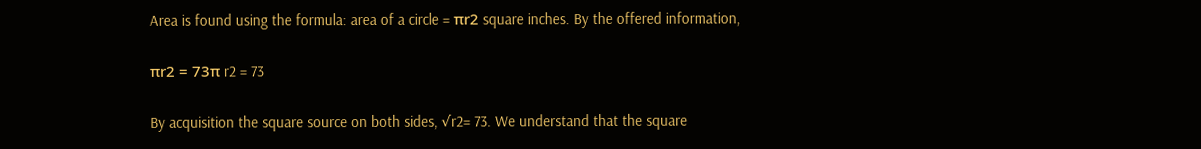Area is found using the formula: area of a circle = πr2 square inches. By the offered information,

πr2 = 73π r2 = 73

By acquisition the square source on both sides, √r2= 73. We understand that the square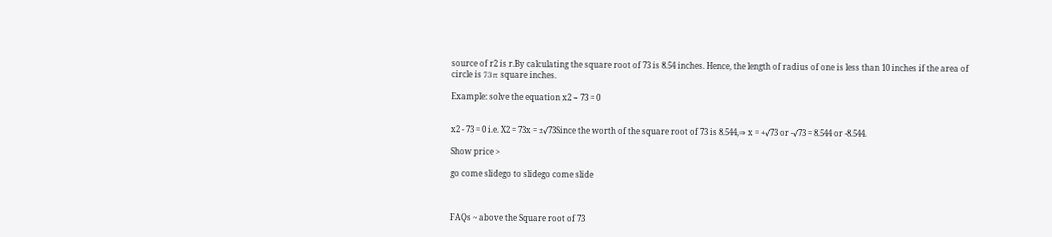source of r2 is r.By calculating the square root of 73 is 8.54 inches. Hence, the length of radius of one is less than 10 inches if the area of circle is 73π square inches.

Example: solve the equation x2 − 73 = 0


x2 - 73 = 0 i.e. X2 = 73x = ±√73Since the worth of the square root of 73 is 8.544,⇒ x = +√73 or -√73 = 8.544 or -8.544.

Show price >

go come slidego to slidego come slide



FAQs ~ above the Square root of 73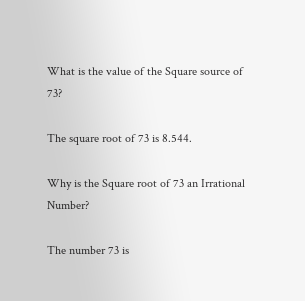What is the value of the Square source of 73?

The square root of 73 is 8.544.

Why is the Square root of 73 an Irrational Number?

The number 73 is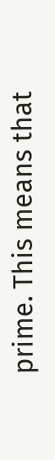prime. This means that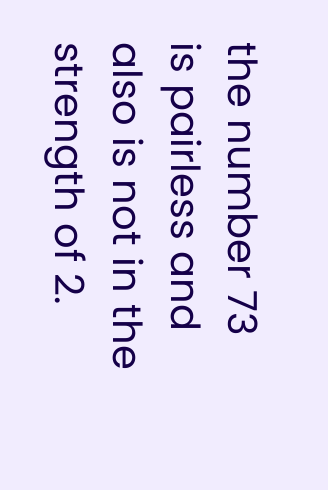the number 73 is pairless and also is not in the strength of 2.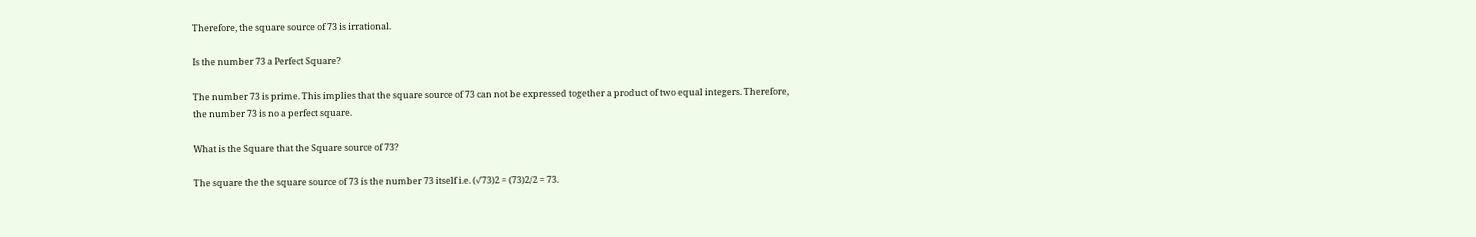Therefore, the square source of 73 is irrational.

Is the number 73 a Perfect Square?

The number 73 is prime. This implies that the square source of 73 can not be expressed together a product of two equal integers. Therefore, the number 73 is no a perfect square.

What is the Square that the Square source of 73?

The square the the square source of 73 is the number 73 itself i.e. (√73)2 = (73)2/2 = 73.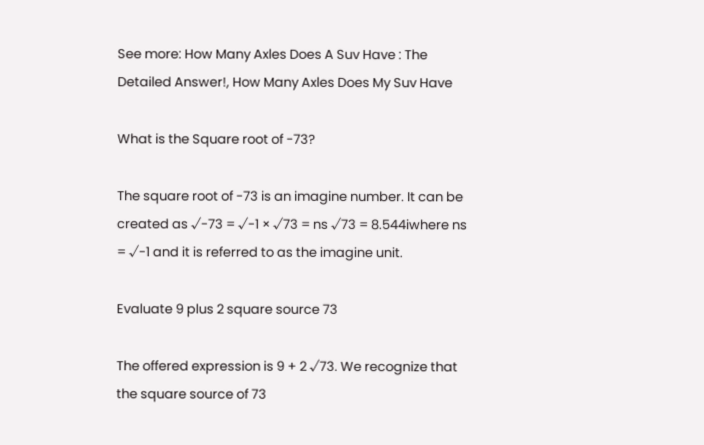See more: How Many Axles Does A Suv Have : The Detailed Answer!, How Many Axles Does My Suv Have

What is the Square root of -73?

The square root of -73 is an imagine number. It can be created as √-73 = √-1 × √73 = ns √73 = 8.544iwhere ns = √-1 and it is referred to as the imagine unit.

Evaluate 9 plus 2 square source 73

The offered expression is 9 + 2 √73. We recognize that the square source of 73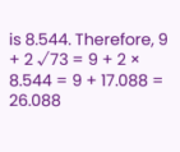is 8.544. Therefore, 9 + 2 √73 = 9 + 2 × 8.544 = 9 + 17.088 = 26.088